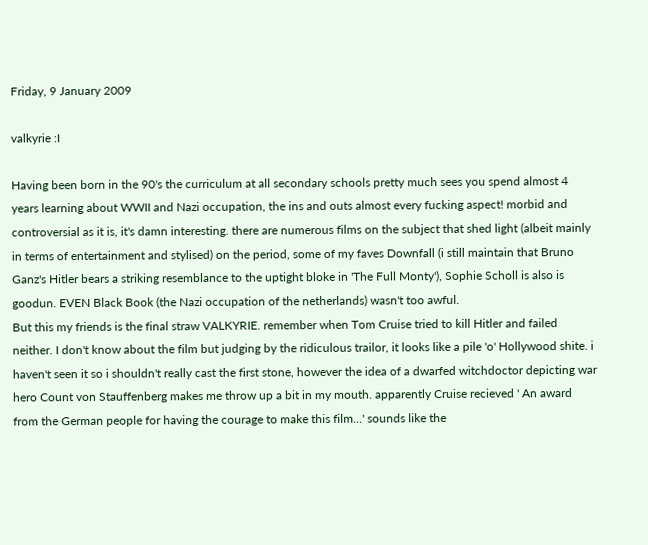Friday, 9 January 2009

valkyrie :I

Having been born in the 90's the curriculum at all secondary schools pretty much sees you spend almost 4 years learning about WWII and Nazi occupation, the ins and outs almost every fucking aspect! morbid and controversial as it is, it's damn interesting. there are numerous films on the subject that shed light (albeit mainly in terms of entertainment and stylised) on the period, some of my faves Downfall (i still maintain that Bruno Ganz's Hitler bears a striking resemblance to the uptight bloke in 'The Full Monty'), Sophie Scholl is also is goodun. EVEN Black Book (the Nazi occupation of the netherlands) wasn't too awful.
But this my friends is the final straw VALKYRIE. remember when Tom Cruise tried to kill Hitler and failed neither. I don't know about the film but judging by the ridiculous trailor, it looks like a pile 'o' Hollywood shite. i haven't seen it so i shouldn't really cast the first stone, however the idea of a dwarfed witchdoctor depicting war hero Count von Stauffenberg makes me throw up a bit in my mouth. apparently Cruise recieved ' An award from the German people for having the courage to make this film...' sounds like the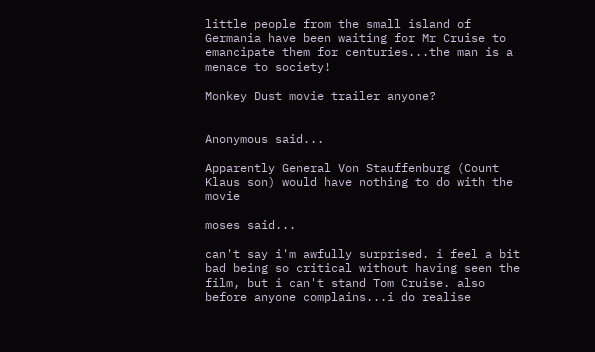little people from the small island of Germania have been waiting for Mr Cruise to emancipate them for centuries...the man is a menace to society!

Monkey Dust movie trailer anyone?


Anonymous said...

Apparently General Von Stauffenburg (Count Klaus son) would have nothing to do with the movie

moses said...

can't say i'm awfully surprised. i feel a bit bad being so critical without having seen the film, but i can't stand Tom Cruise. also before anyone complains...i do realise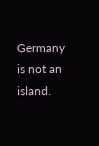Germany is not an island.